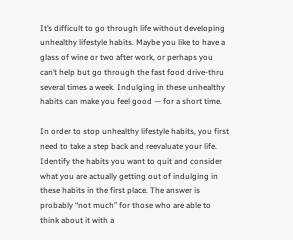It’s difficult to go through life without developing unhealthy lifestyle habits. Maybe you like to have a glass of wine or two after work, or perhaps you can’t help but go through the fast food drive-thru several times a week. Indulging in these unhealthy habits can make you feel good — for a short time.

In order to stop unhealthy lifestyle habits, you first need to take a step back and reevaluate your life. Identify the habits you want to quit and consider what you are actually getting out of indulging in these habits in the first place. The answer is probably “not much” for those who are able to think about it with a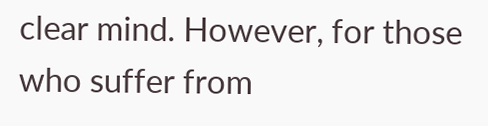clear mind. However, for those who suffer from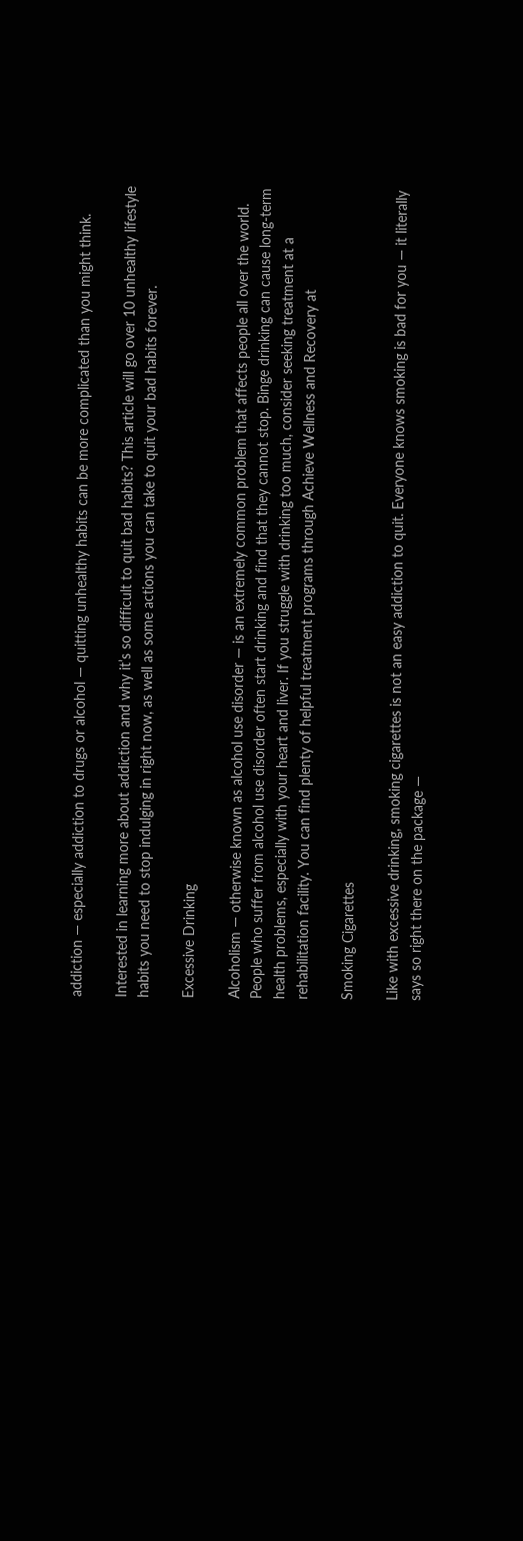addiction — especially addiction to drugs or alcohol — quitting unhealthy habits can be more complicated than you might think.

Interested in learning more about addiction and why it’s so difficult to quit bad habits? This article will go over 10 unhealthy lifestyle habits you need to stop indulging in right now, as well as some actions you can take to quit your bad habits forever.

Excessive Drinking

Alcoholism — otherwise known as alcohol use disorder — is an extremely common problem that affects people all over the world. People who suffer from alcohol use disorder often start drinking and find that they cannot stop. Binge drinking can cause long-term health problems, especially with your heart and liver. If you struggle with drinking too much, consider seeking treatment at a rehabilitation facility. You can find plenty of helpful treatment programs through Achieve Wellness and Recovery at

Smoking Cigarettes

Like with excessive drinking, smoking cigarettes is not an easy addiction to quit. Everyone knows smoking is bad for you — it literally says so right there on the package —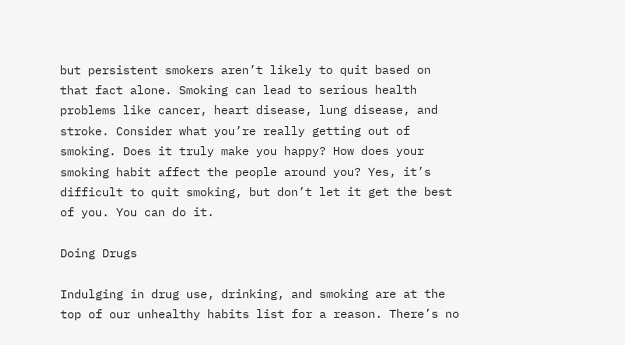but persistent smokers aren’t likely to quit based on that fact alone. Smoking can lead to serious health problems like cancer, heart disease, lung disease, and stroke. Consider what you’re really getting out of smoking. Does it truly make you happy? How does your smoking habit affect the people around you? Yes, it’s difficult to quit smoking, but don’t let it get the best of you. You can do it.

Doing Drugs

Indulging in drug use, drinking, and smoking are at the top of our unhealthy habits list for a reason. There’s no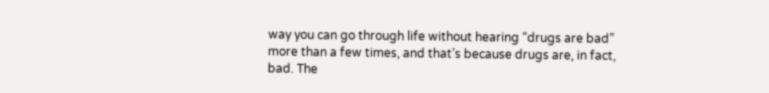way you can go through life without hearing “drugs are bad” more than a few times, and that’s because drugs are, in fact, bad. The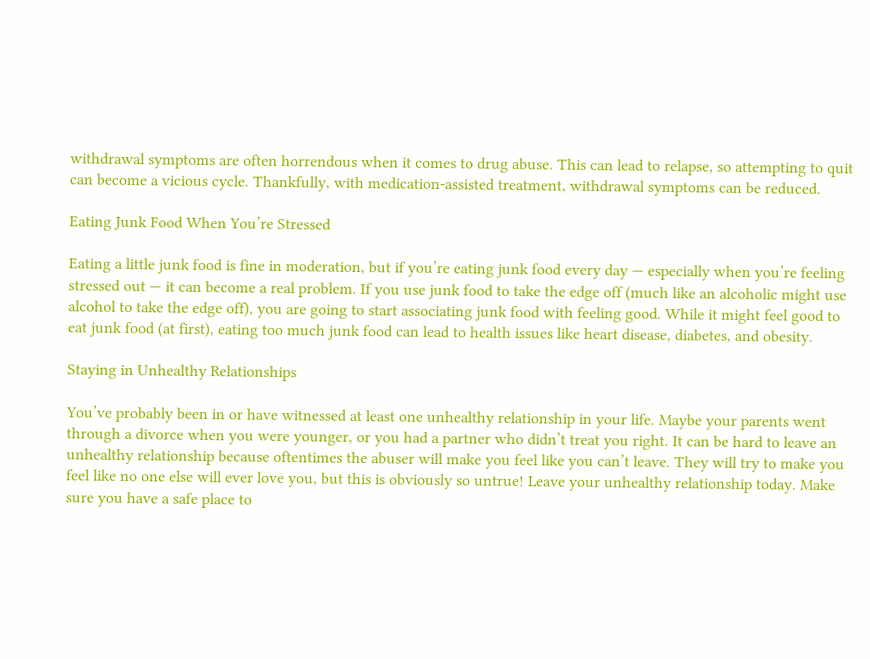withdrawal symptoms are often horrendous when it comes to drug abuse. This can lead to relapse, so attempting to quit can become a vicious cycle. Thankfully, with medication-assisted treatment, withdrawal symptoms can be reduced.

Eating Junk Food When You’re Stressed

Eating a little junk food is fine in moderation, but if you’re eating junk food every day — especially when you’re feeling stressed out — it can become a real problem. If you use junk food to take the edge off (much like an alcoholic might use alcohol to take the edge off), you are going to start associating junk food with feeling good. While it might feel good to eat junk food (at first), eating too much junk food can lead to health issues like heart disease, diabetes, and obesity.

Staying in Unhealthy Relationships

You’ve probably been in or have witnessed at least one unhealthy relationship in your life. Maybe your parents went through a divorce when you were younger, or you had a partner who didn’t treat you right. It can be hard to leave an unhealthy relationship because oftentimes the abuser will make you feel like you can’t leave. They will try to make you feel like no one else will ever love you, but this is obviously so untrue! Leave your unhealthy relationship today. Make sure you have a safe place to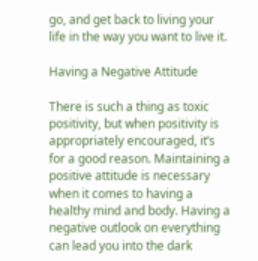go, and get back to living your life in the way you want to live it.

Having a Negative Attitude

There is such a thing as toxic positivity, but when positivity is appropriately encouraged, it’s for a good reason. Maintaining a positive attitude is necessary when it comes to having a healthy mind and body. Having a negative outlook on everything can lead you into the dark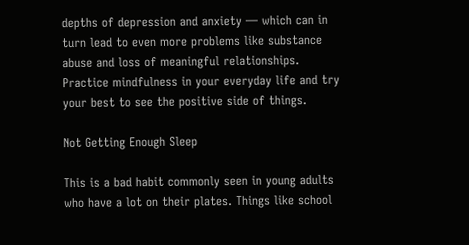depths of depression and anxiety — which can in turn lead to even more problems like substance abuse and loss of meaningful relationships. Practice mindfulness in your everyday life and try your best to see the positive side of things.

Not Getting Enough Sleep

This is a bad habit commonly seen in young adults who have a lot on their plates. Things like school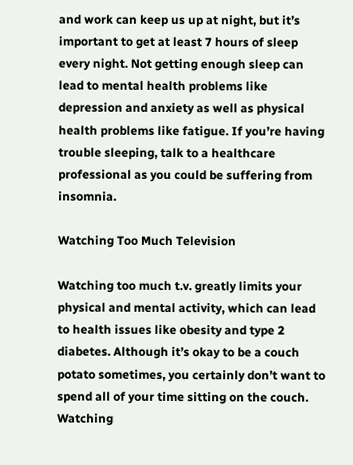and work can keep us up at night, but it’s important to get at least 7 hours of sleep every night. Not getting enough sleep can lead to mental health problems like depression and anxiety as well as physical health problems like fatigue. If you’re having trouble sleeping, talk to a healthcare professional as you could be suffering from insomnia.

Watching Too Much Television

Watching too much t.v. greatly limits your physical and mental activity, which can lead to health issues like obesity and type 2 diabetes. Although it’s okay to be a couch potato sometimes, you certainly don’t want to spend all of your time sitting on the couch. Watching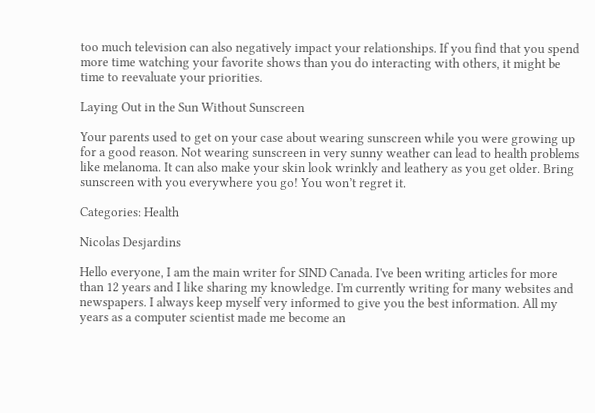too much television can also negatively impact your relationships. If you find that you spend more time watching your favorite shows than you do interacting with others, it might be time to reevaluate your priorities.

Laying Out in the Sun Without Sunscreen

Your parents used to get on your case about wearing sunscreen while you were growing up for a good reason. Not wearing sunscreen in very sunny weather can lead to health problems like melanoma. It can also make your skin look wrinkly and leathery as you get older. Bring sunscreen with you everywhere you go! You won’t regret it.

Categories: Health

Nicolas Desjardins

Hello everyone, I am the main writer for SIND Canada. I've been writing articles for more than 12 years and I like sharing my knowledge. I'm currently writing for many websites and newspapers. I always keep myself very informed to give you the best information. All my years as a computer scientist made me become an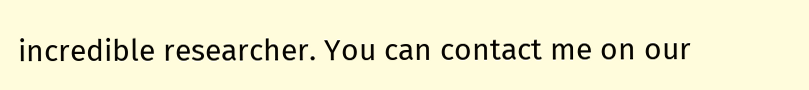incredible researcher. You can contact me on our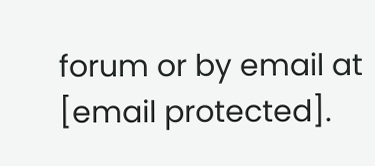forum or by email at [email protected].